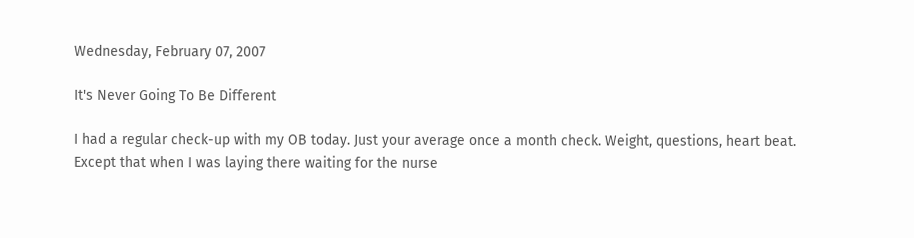Wednesday, February 07, 2007

It's Never Going To Be Different

I had a regular check-up with my OB today. Just your average once a month check. Weight, questions, heart beat.
Except that when I was laying there waiting for the nurse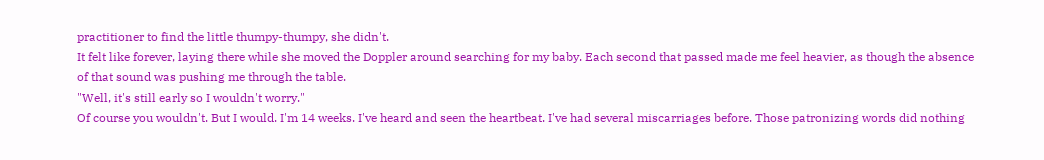practitioner to find the little thumpy-thumpy, she didn't.
It felt like forever, laying there while she moved the Doppler around searching for my baby. Each second that passed made me feel heavier, as though the absence of that sound was pushing me through the table.
"Well, it's still early so I wouldn't worry."
Of course you wouldn't. But I would. I'm 14 weeks. I've heard and seen the heartbeat. I've had several miscarriages before. Those patronizing words did nothing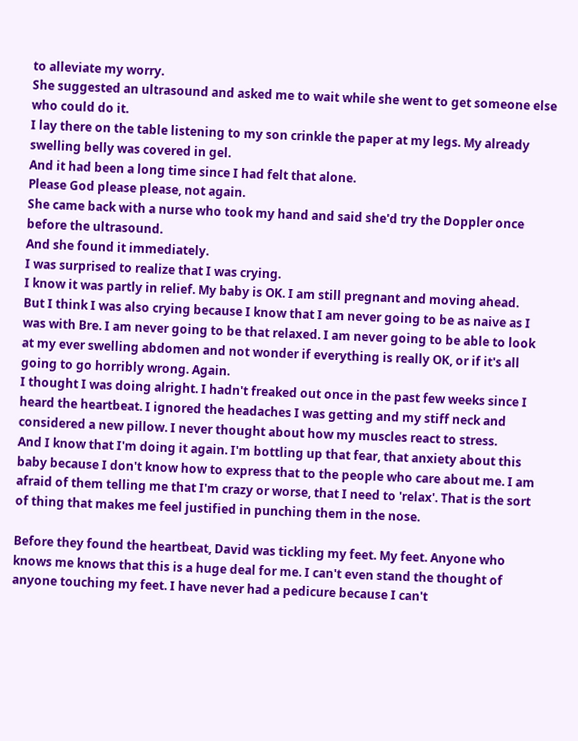to alleviate my worry.
She suggested an ultrasound and asked me to wait while she went to get someone else who could do it.
I lay there on the table listening to my son crinkle the paper at my legs. My already swelling belly was covered in gel.
And it had been a long time since I had felt that alone.
Please God please please, not again.
She came back with a nurse who took my hand and said she'd try the Doppler once before the ultrasound.
And she found it immediately.
I was surprised to realize that I was crying.
I know it was partly in relief. My baby is OK. I am still pregnant and moving ahead.
But I think I was also crying because I know that I am never going to be as naive as I was with Bre. I am never going to be that relaxed. I am never going to be able to look at my ever swelling abdomen and not wonder if everything is really OK, or if it's all going to go horribly wrong. Again.
I thought I was doing alright. I hadn't freaked out once in the past few weeks since I heard the heartbeat. I ignored the headaches I was getting and my stiff neck and considered a new pillow. I never thought about how my muscles react to stress.
And I know that I'm doing it again. I'm bottling up that fear, that anxiety about this baby because I don't know how to express that to the people who care about me. I am afraid of them telling me that I'm crazy or worse, that I need to 'relax'. That is the sort of thing that makes me feel justified in punching them in the nose.

Before they found the heartbeat, David was tickling my feet. My feet. Anyone who knows me knows that this is a huge deal for me. I can't even stand the thought of anyone touching my feet. I have never had a pedicure because I can't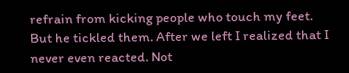refrain from kicking people who touch my feet.
But he tickled them. After we left I realized that I never even reacted. Not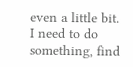even a little bit.
I need to do something, find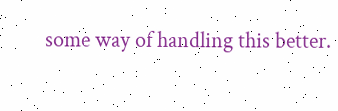some way of handling this better.